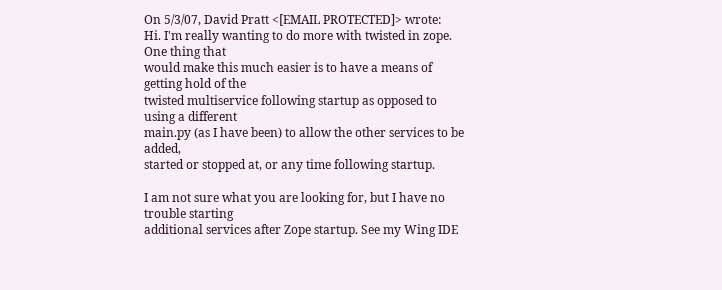On 5/3/07, David Pratt <[EMAIL PROTECTED]> wrote:
Hi. I'm really wanting to do more with twisted in zope. One thing that
would make this much easier is to have a means of getting hold of the
twisted multiservice following startup as opposed to using a different
main.py (as I have been) to allow the other services to be added,
started or stopped at, or any time following startup.

I am not sure what you are looking for, but I have no trouble starting
additional services after Zope startup. See my Wing IDE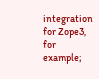integration
for Zope3, for example;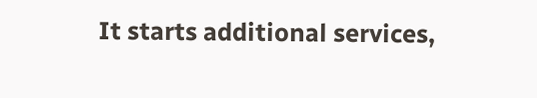It starts additional services,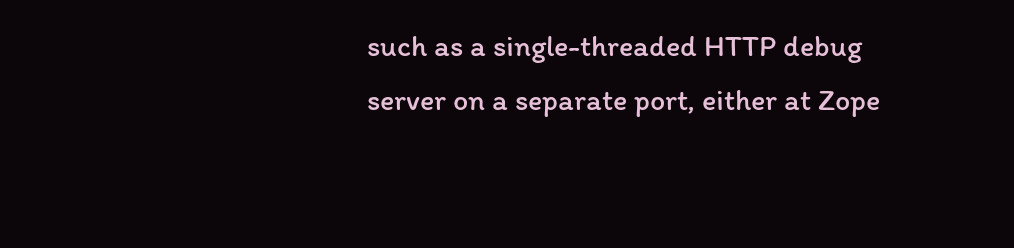such as a single-threaded HTTP debug
server on a separate port, either at Zope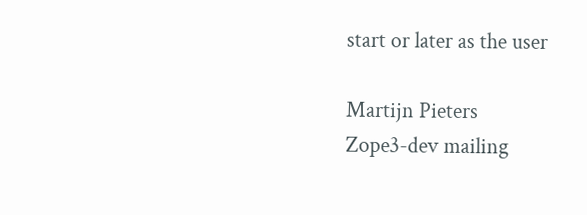start or later as the user

Martijn Pieters
Zope3-dev mailing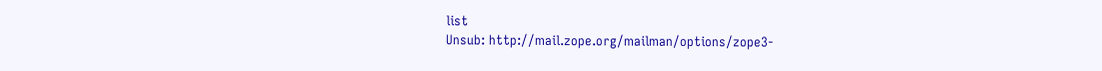list
Unsub: http://mail.zope.org/mailman/options/zope3-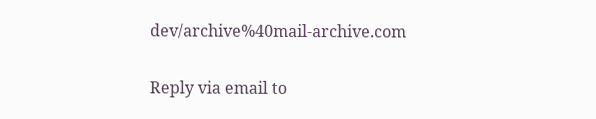dev/archive%40mail-archive.com

Reply via email to